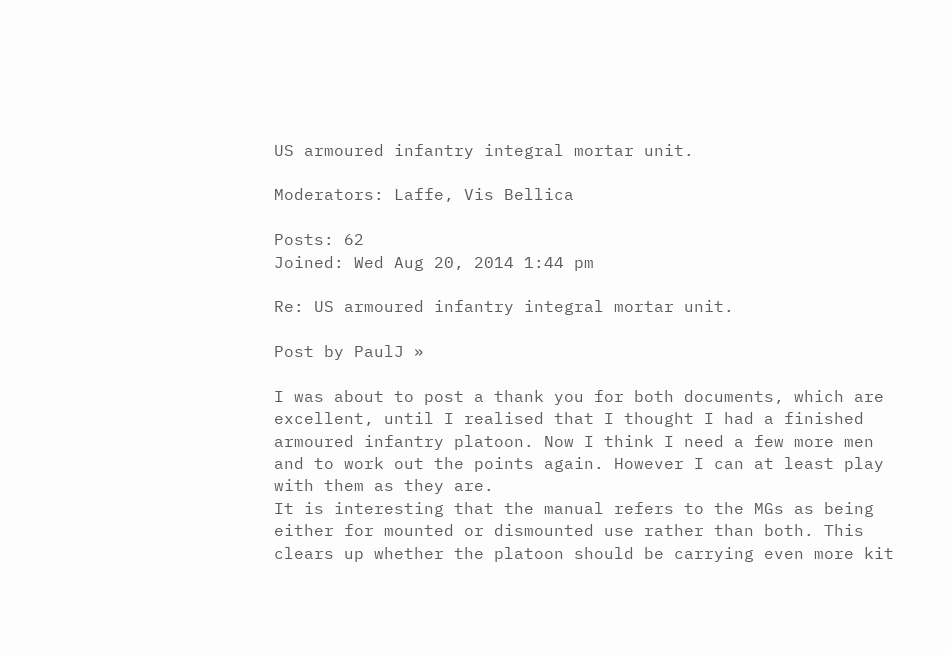US armoured infantry integral mortar unit.

Moderators: Laffe, Vis Bellica

Posts: 62
Joined: Wed Aug 20, 2014 1:44 pm

Re: US armoured infantry integral mortar unit.

Post by PaulJ »

I was about to post a thank you for both documents, which are excellent, until I realised that I thought I had a finished armoured infantry platoon. Now I think I need a few more men and to work out the points again. However I can at least play with them as they are.
It is interesting that the manual refers to the MGs as being either for mounted or dismounted use rather than both. This clears up whether the platoon should be carrying even more kit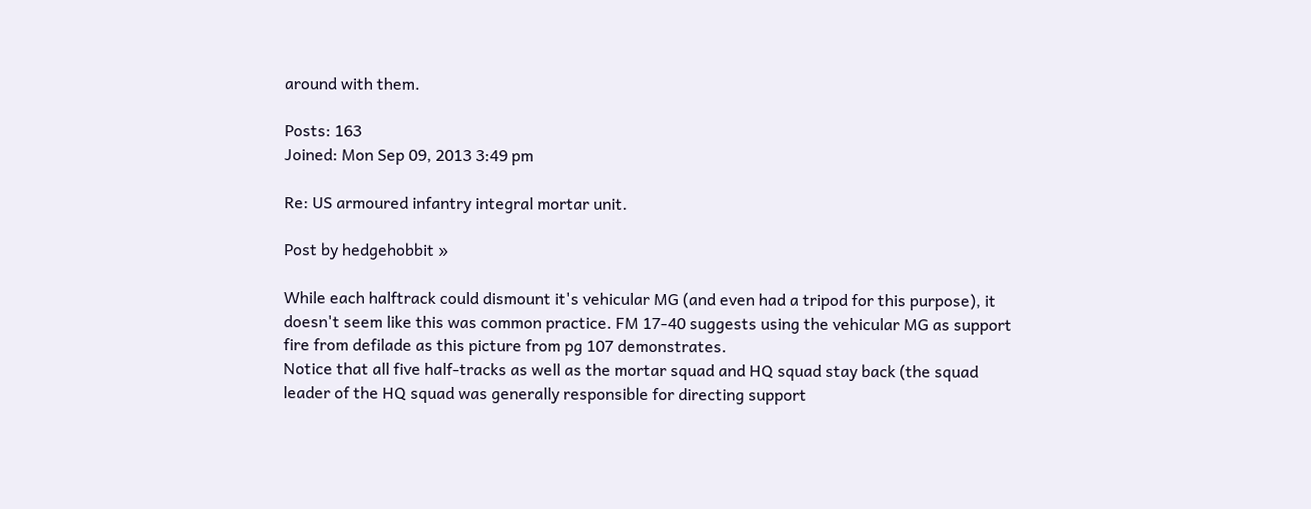around with them.

Posts: 163
Joined: Mon Sep 09, 2013 3:49 pm

Re: US armoured infantry integral mortar unit.

Post by hedgehobbit »

While each halftrack could dismount it's vehicular MG (and even had a tripod for this purpose), it doesn't seem like this was common practice. FM 17-40 suggests using the vehicular MG as support fire from defilade as this picture from pg 107 demonstrates.
Notice that all five half-tracks as well as the mortar squad and HQ squad stay back (the squad leader of the HQ squad was generally responsible for directing support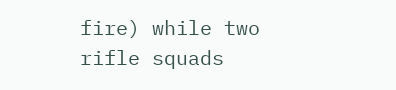fire) while two rifle squads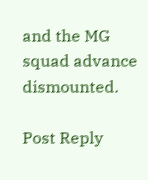and the MG squad advance dismounted.

Post Reply